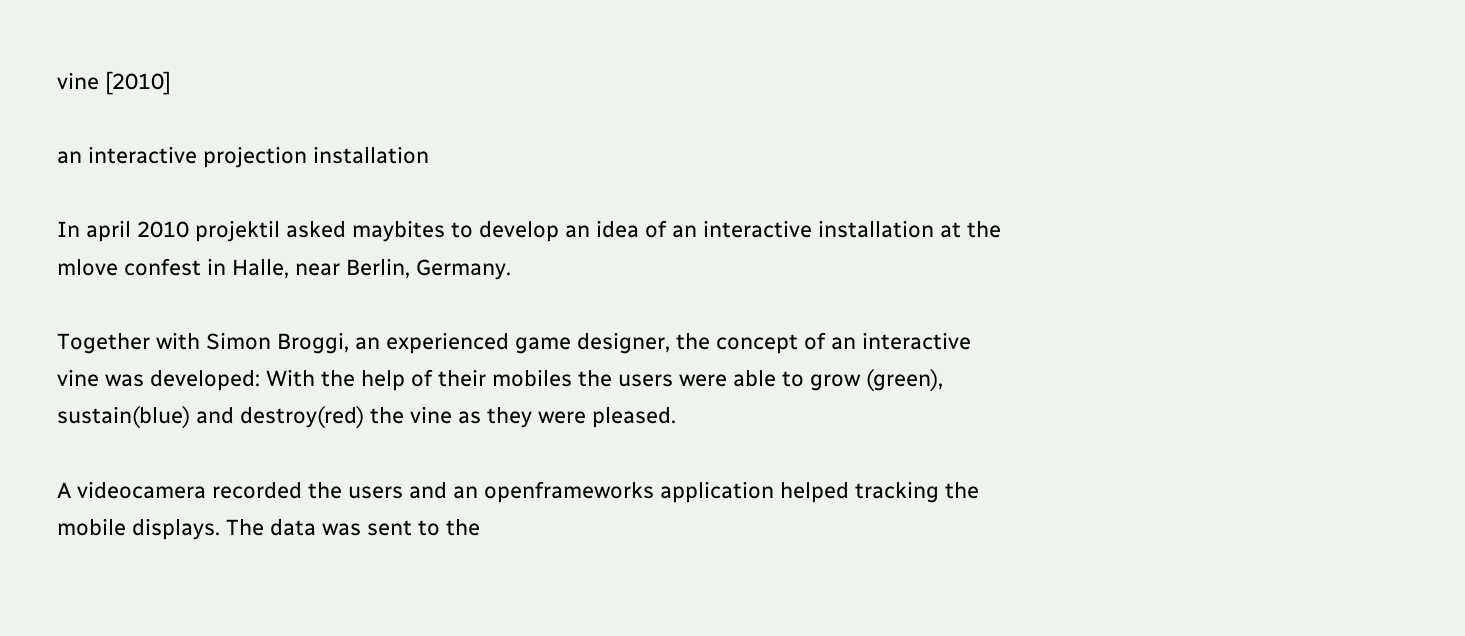vine [2010]

an interactive projection installation

In april 2010 projektil asked maybites to develop an idea of an interactive installation at the mlove confest in Halle, near Berlin, Germany.

Together with Simon Broggi, an experienced game designer, the concept of an interactive vine was developed: With the help of their mobiles the users were able to grow (green), sustain(blue) and destroy(red) the vine as they were pleased.

A videocamera recorded the users and an openframeworks application helped tracking the mobile displays. The data was sent to the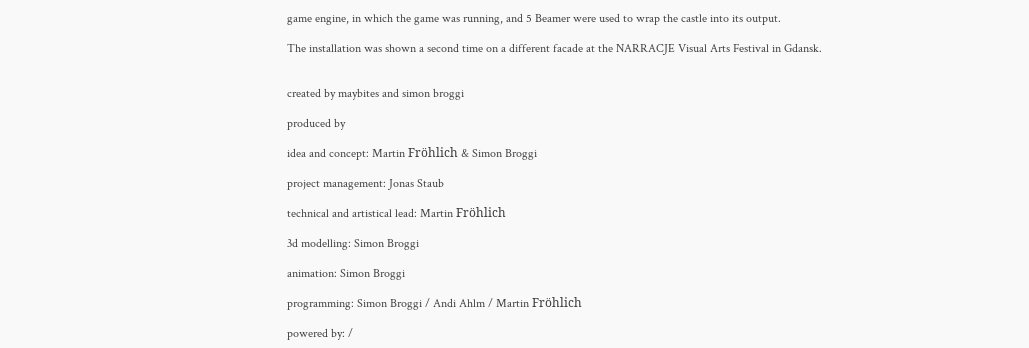game engine, in which the game was running, and 5 Beamer were used to wrap the castle into its output.

The installation was shown a second time on a different facade at the NARRACJE Visual Arts Festival in Gdansk.


created by maybites and simon broggi

produced by

idea and concept: Martin Fröhlich & Simon Broggi

project management: Jonas Staub

technical and artistical lead: Martin Fröhlich

3d modelling: Simon Broggi

animation: Simon Broggi

programming: Simon Broggi / Andi Ahlm / Martin Fröhlich

powered by: /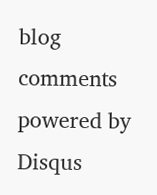blog comments powered by Disqus